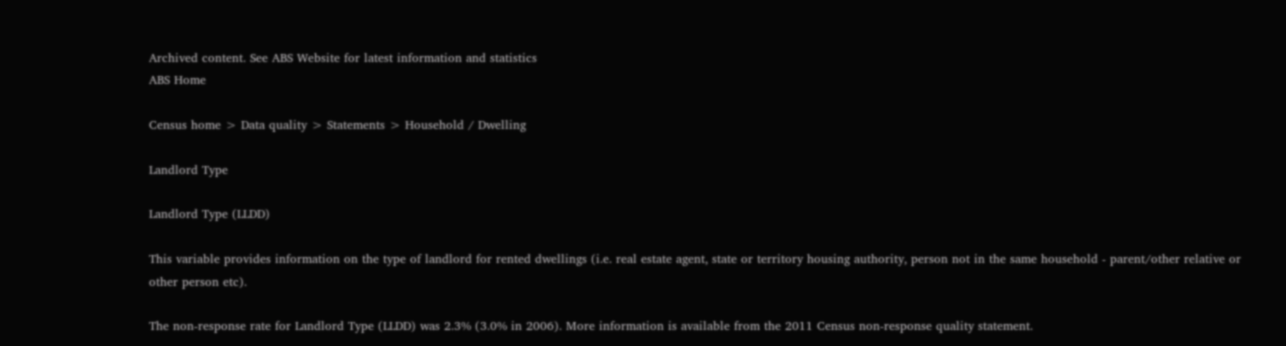Archived content. See ABS Website for latest information and statistics
ABS Home

Census home > Data quality > Statements > Household / Dwelling

Landlord Type

Landlord Type (LLDD)

This variable provides information on the type of landlord for rented dwellings (i.e. real estate agent, state or territory housing authority, person not in the same household - parent/other relative or other person etc).

The non-response rate for Landlord Type (LLDD) was 2.3% (3.0% in 2006). More information is available from the 2011 Census non-response quality statement.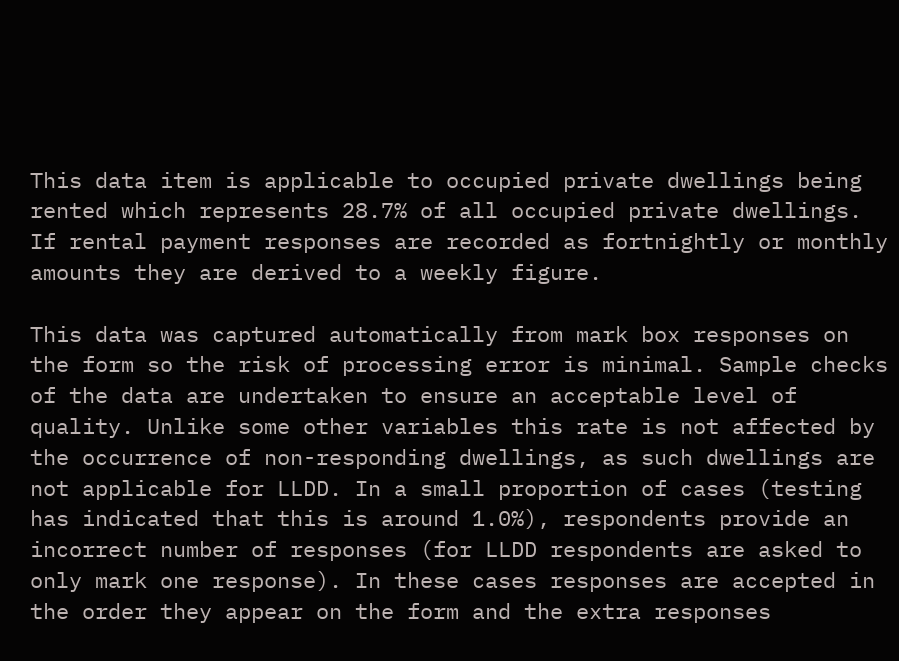This data item is applicable to occupied private dwellings being rented which represents 28.7% of all occupied private dwellings. If rental payment responses are recorded as fortnightly or monthly amounts they are derived to a weekly figure.

This data was captured automatically from mark box responses on the form so the risk of processing error is minimal. Sample checks of the data are undertaken to ensure an acceptable level of quality. Unlike some other variables this rate is not affected by the occurrence of non-responding dwellings, as such dwellings are not applicable for LLDD. In a small proportion of cases (testing has indicated that this is around 1.0%), respondents provide an incorrect number of responses (for LLDD respondents are asked to only mark one response). In these cases responses are accepted in the order they appear on the form and the extra responses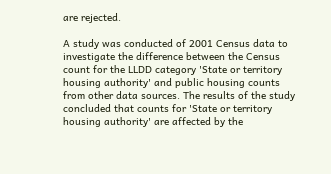are rejected.

A study was conducted of 2001 Census data to investigate the difference between the Census count for the LLDD category 'State or territory housing authority' and public housing counts from other data sources. The results of the study concluded that counts for 'State or territory housing authority' are affected by the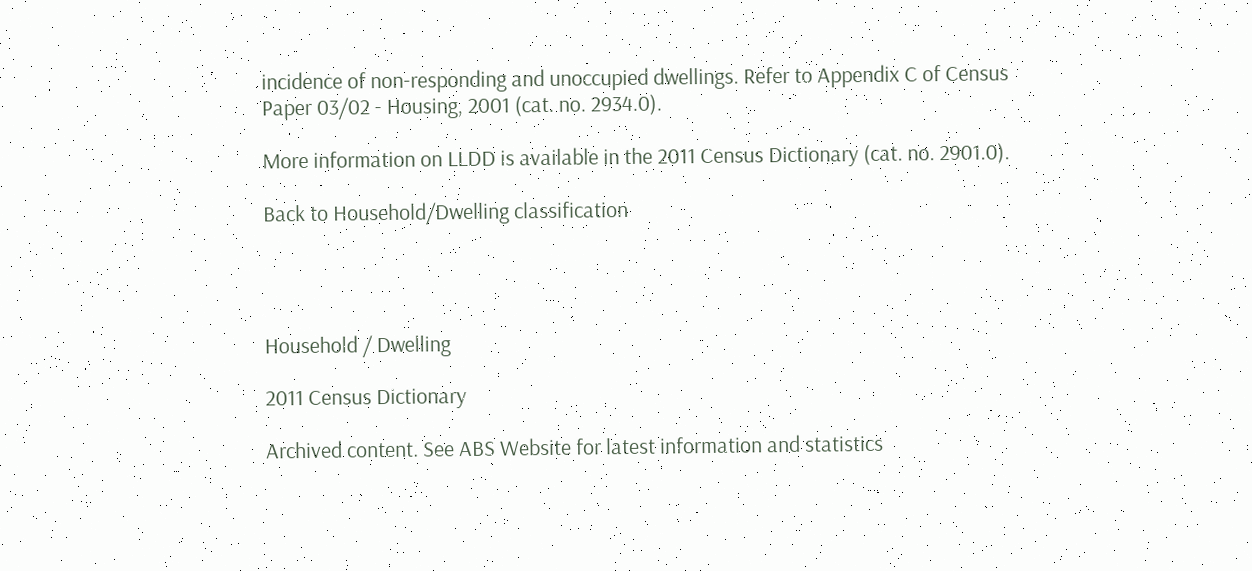incidence of non-responding and unoccupied dwellings. Refer to Appendix C of Census Paper 03/02 - Housing, 2001 (cat. no. 2934.0).

More information on LLDD is available in the 2011 Census Dictionary (cat. no. 2901.0).

Back to Household/Dwelling classification




Household / Dwelling

2011 Census Dictionary

Archived content. See ABS Website for latest information and statistics